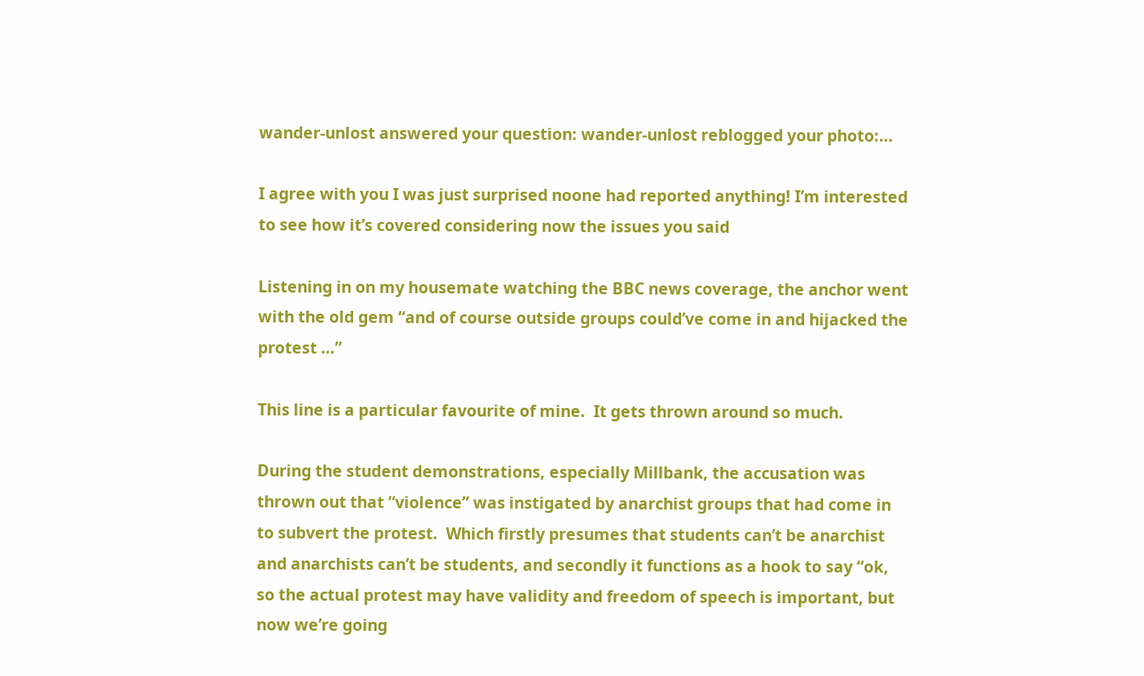wander-unlost answered your question: wander-unlost reblogged your photo:…

I agree with you I was just surprised noone had reported anything! I’m interested to see how it’s covered considering now the issues you said

Listening in on my housemate watching the BBC news coverage, the anchor went with the old gem “and of course outside groups could’ve come in and hijacked the protest …”

This line is a particular favourite of mine.  It gets thrown around so much.

During the student demonstrations, especially Millbank, the accusation was thrown out that “violence” was instigated by anarchist groups that had come in to subvert the protest.  Which firstly presumes that students can’t be anarchist and anarchists can’t be students, and secondly it functions as a hook to say “ok, so the actual protest may have validity and freedom of speech is important, but now we’re going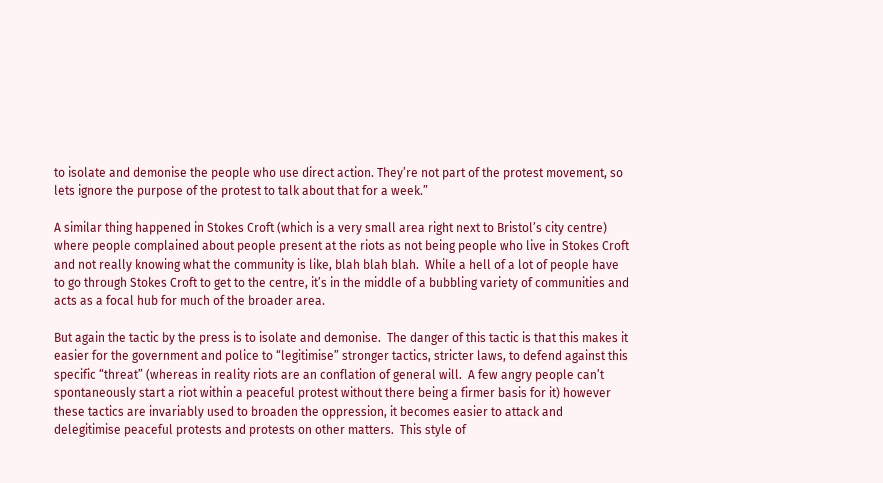to isolate and demonise the people who use direct action. They’re not part of the protest movement, so lets ignore the purpose of the protest to talk about that for a week.”

A similar thing happened in Stokes Croft (which is a very small area right next to Bristol’s city centre) where people complained about people present at the riots as not being people who live in Stokes Croft and not really knowing what the community is like, blah blah blah.  While a hell of a lot of people have to go through Stokes Croft to get to the centre, it’s in the middle of a bubbling variety of communities and acts as a focal hub for much of the broader area.

But again the tactic by the press is to isolate and demonise.  The danger of this tactic is that this makes it easier for the government and police to “legitimise” stronger tactics, stricter laws, to defend against this specific “threat” (whereas in reality riots are an conflation of general will.  A few angry people can’t spontaneously start a riot within a peaceful protest without there being a firmer basis for it) however these tactics are invariably used to broaden the oppression, it becomes easier to attack and delegitimise peaceful protests and protests on other matters.  This style of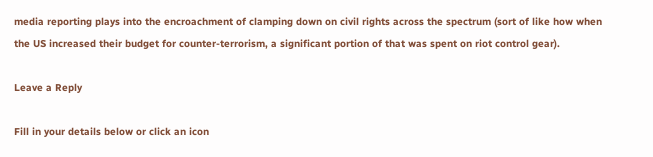media reporting plays into the encroachment of clamping down on civil rights across the spectrum (sort of like how when the US increased their budget for counter-terrorism, a significant portion of that was spent on riot control gear).

Leave a Reply

Fill in your details below or click an icon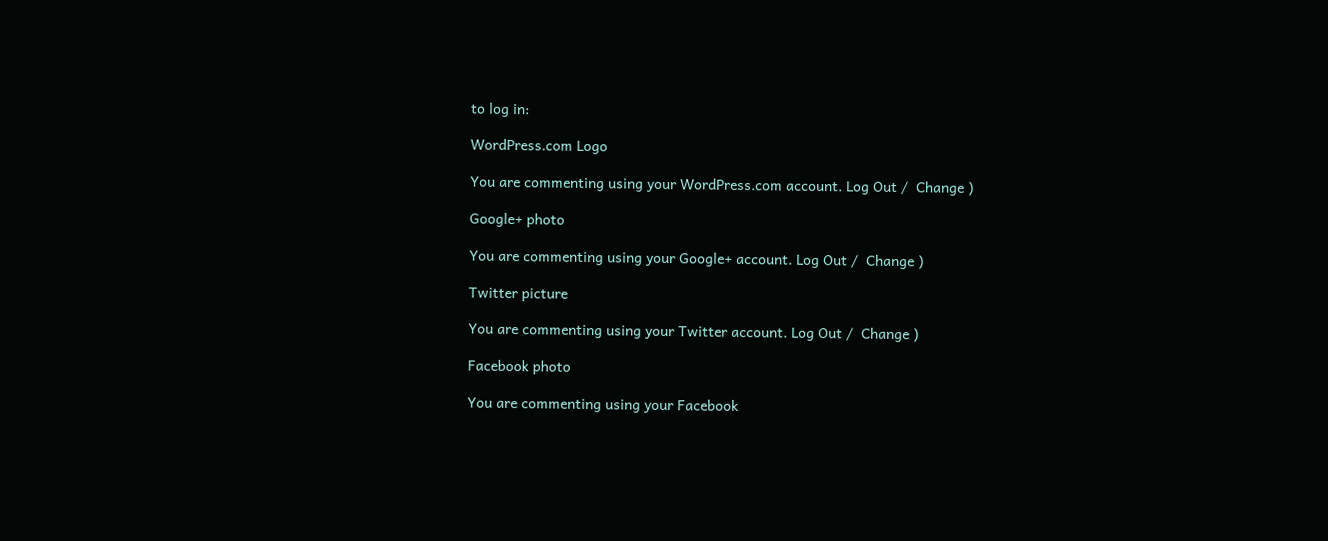to log in:

WordPress.com Logo

You are commenting using your WordPress.com account. Log Out /  Change )

Google+ photo

You are commenting using your Google+ account. Log Out /  Change )

Twitter picture

You are commenting using your Twitter account. Log Out /  Change )

Facebook photo

You are commenting using your Facebook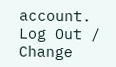account. Log Out /  Change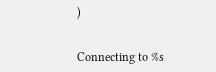)


Connecting to %s